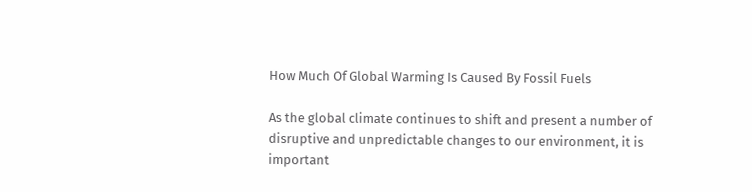How Much Of Global Warming Is Caused By Fossil Fuels

As the global climate continues to shift and present a number of disruptive and unpredictable changes to our environment, it is important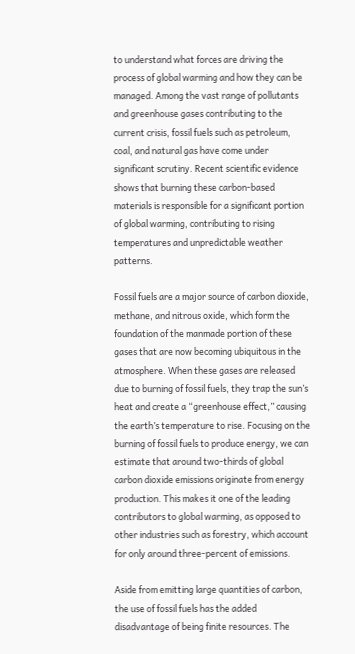to understand what forces are driving the process of global warming and how they can be managed. Among the vast range of pollutants and greenhouse gases contributing to the current crisis, fossil fuels such as petroleum, coal, and natural gas have come under significant scrutiny. Recent scientific evidence shows that burning these carbon-based materials is responsible for a significant portion of global warming, contributing to rising temperatures and unpredictable weather patterns.

Fossil fuels are a major source of carbon dioxide, methane, and nitrous oxide, which form the foundation of the manmade portion of these gases that are now becoming ubiquitous in the atmosphere. When these gases are released due to burning of fossil fuels, they trap the sun’s heat and create a “greenhouse effect,” causing the earth’s temperature to rise. Focusing on the burning of fossil fuels to produce energy, we can estimate that around two-thirds of global carbon dioxide emissions originate from energy production. This makes it one of the leading contributors to global warming, as opposed to other industries such as forestry, which account for only around three-percent of emissions.

Aside from emitting large quantities of carbon, the use of fossil fuels has the added disadvantage of being finite resources. The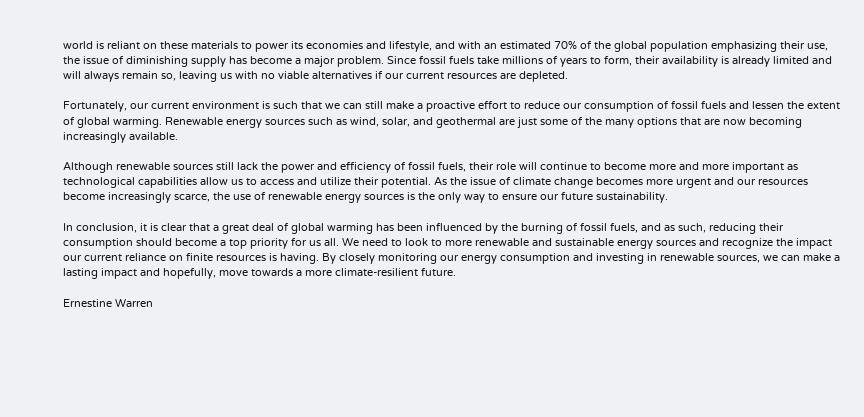world is reliant on these materials to power its economies and lifestyle, and with an estimated 70% of the global population emphasizing their use, the issue of diminishing supply has become a major problem. Since fossil fuels take millions of years to form, their availability is already limited and will always remain so, leaving us with no viable alternatives if our current resources are depleted.

Fortunately, our current environment is such that we can still make a proactive effort to reduce our consumption of fossil fuels and lessen the extent of global warming. Renewable energy sources such as wind, solar, and geothermal are just some of the many options that are now becoming increasingly available.

Although renewable sources still lack the power and efficiency of fossil fuels, their role will continue to become more and more important as technological capabilities allow us to access and utilize their potential. As the issue of climate change becomes more urgent and our resources become increasingly scarce, the use of renewable energy sources is the only way to ensure our future sustainability.

In conclusion, it is clear that a great deal of global warming has been influenced by the burning of fossil fuels, and as such, reducing their consumption should become a top priority for us all. We need to look to more renewable and sustainable energy sources and recognize the impact our current reliance on finite resources is having. By closely monitoring our energy consumption and investing in renewable sources, we can make a lasting impact and hopefully, move towards a more climate-resilient future.

Ernestine Warren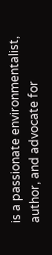is a passionate environmentalist, author, and advocate for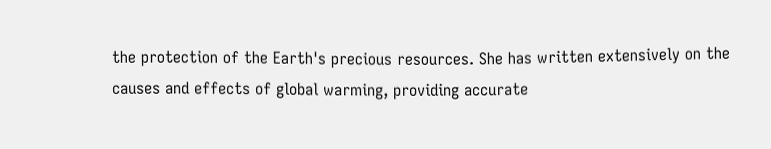the protection of the Earth's precious resources. She has written extensively on the causes and effects of global warming, providing accurate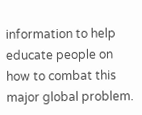information to help educate people on how to combat this major global problem.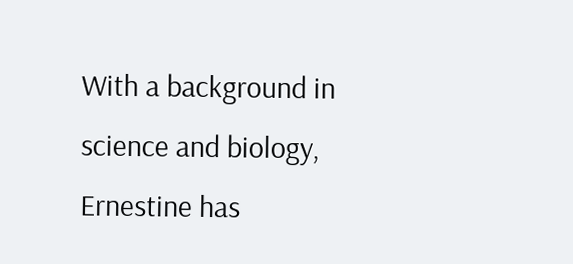With a background in science and biology, Ernestine has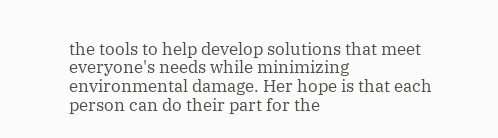the tools to help develop solutions that meet everyone's needs while minimizing environmental damage. Her hope is that each person can do their part for the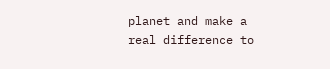planet and make a real difference to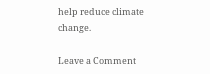help reduce climate change.

Leave a Comment